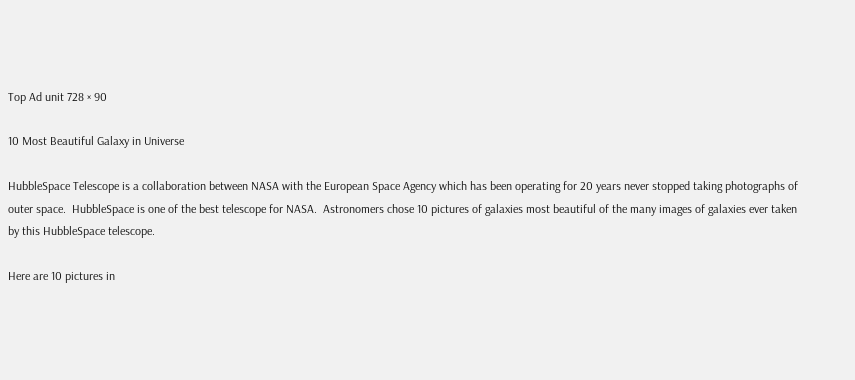Top Ad unit 728 × 90

10 Most Beautiful Galaxy in Universe

HubbleSpace Telescope is a collaboration between NASA with the European Space Agency which has been operating for 20 years never stopped taking photographs of outer space.  HubbleSpace is one of the best telescope for NASA.  Astronomers chose 10 pictures of galaxies most beautiful of the many images of galaxies ever taken by this HubbleSpace telescope.

Here are 10 pictures in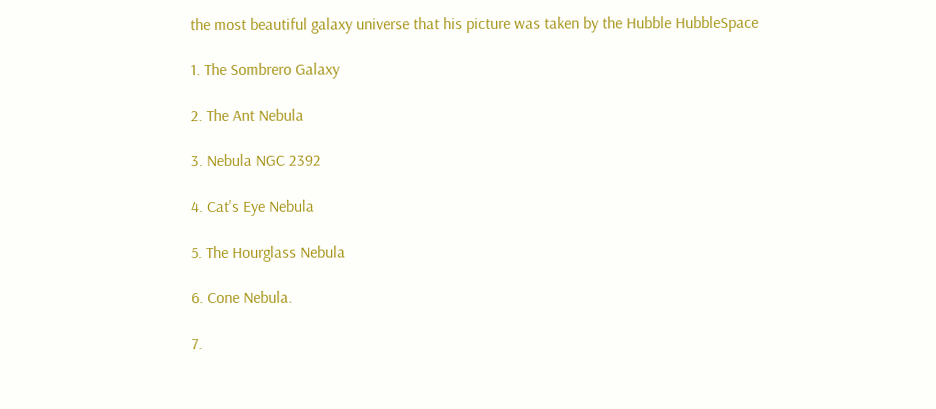the most beautiful galaxy universe that his picture was taken by the Hubble HubbleSpace

1. The Sombrero Galaxy

2. The Ant Nebula

3. Nebula NGC 2392

4. Cat's Eye Nebula

5. The Hourglass Nebula

6. Cone Nebula.

7.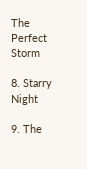The Perfect Storm

8. Starry Night

9. The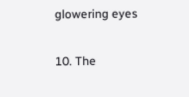glowering eyes

10. The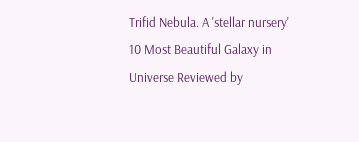Trifid Nebula. A 'stellar nursery'
10 Most Beautiful Galaxy in Universe Reviewed by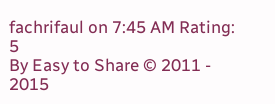fachrifaul on 7:45 AM Rating: 5
By Easy to Share © 2011 - 2015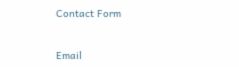Contact Form


Email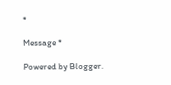*

Message *

Powered by Blogger.